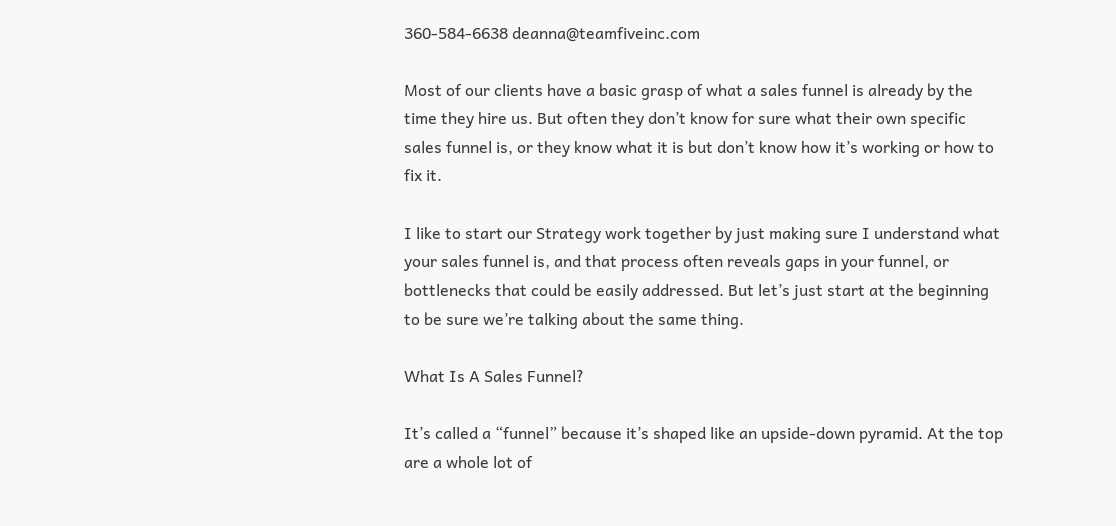360-584-6638 deanna@teamfiveinc.com

Most of our clients have a basic grasp of what a sales funnel is already by the time they hire us. But often they don’t know for sure what their own specific sales funnel is, or they know what it is but don’t know how it’s working or how to fix it.

I like to start our Strategy work together by just making sure I understand what your sales funnel is, and that process often reveals gaps in your funnel, or bottlenecks that could be easily addressed. But let’s just start at the beginning to be sure we’re talking about the same thing.

What Is A Sales Funnel?

It’s called a “funnel” because it’s shaped like an upside-down pyramid. At the top are a whole lot of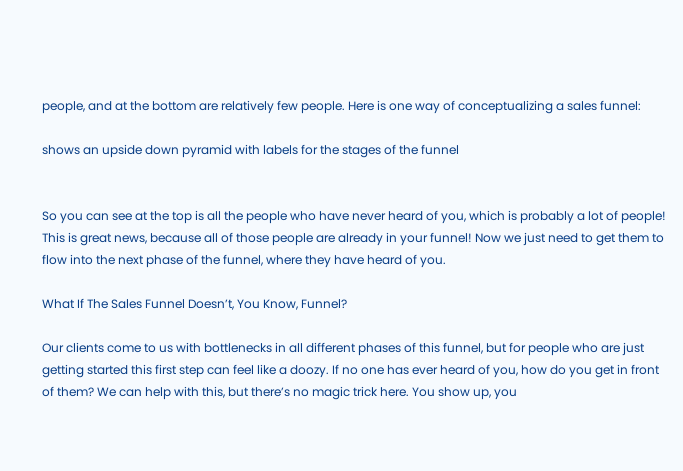people, and at the bottom are relatively few people. Here is one way of conceptualizing a sales funnel:

shows an upside down pyramid with labels for the stages of the funnel


So you can see at the top is all the people who have never heard of you, which is probably a lot of people! This is great news, because all of those people are already in your funnel! Now we just need to get them to flow into the next phase of the funnel, where they have heard of you.

What If The Sales Funnel Doesn’t, You Know, Funnel?

Our clients come to us with bottlenecks in all different phases of this funnel, but for people who are just getting started this first step can feel like a doozy. If no one has ever heard of you, how do you get in front of them? We can help with this, but there’s no magic trick here. You show up, you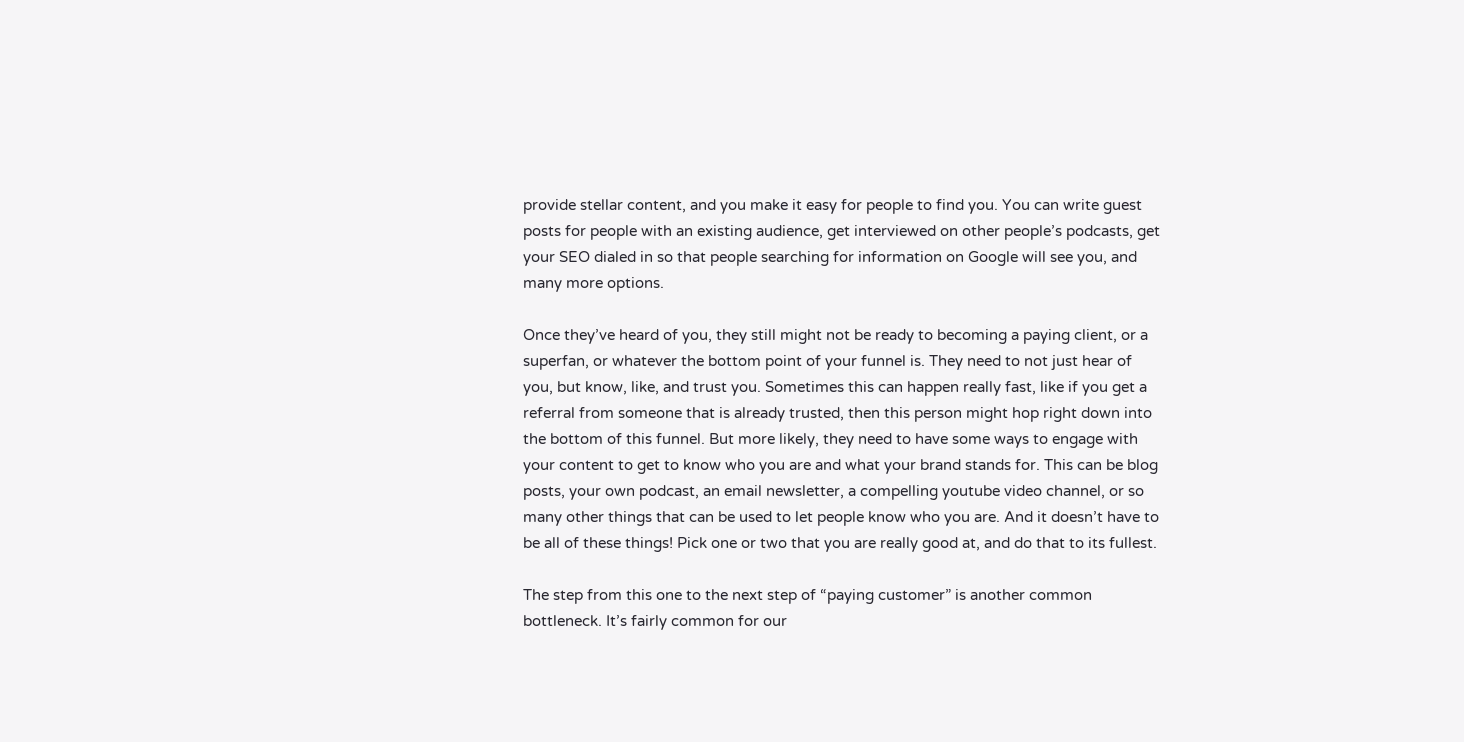provide stellar content, and you make it easy for people to find you. You can write guest posts for people with an existing audience, get interviewed on other people’s podcasts, get your SEO dialed in so that people searching for information on Google will see you, and many more options.

Once they’ve heard of you, they still might not be ready to becoming a paying client, or a superfan, or whatever the bottom point of your funnel is. They need to not just hear of you, but know, like, and trust you. Sometimes this can happen really fast, like if you get a referral from someone that is already trusted, then this person might hop right down into the bottom of this funnel. But more likely, they need to have some ways to engage with your content to get to know who you are and what your brand stands for. This can be blog posts, your own podcast, an email newsletter, a compelling youtube video channel, or so many other things that can be used to let people know who you are. And it doesn’t have to be all of these things! Pick one or two that you are really good at, and do that to its fullest.

The step from this one to the next step of “paying customer” is another common bottleneck. It’s fairly common for our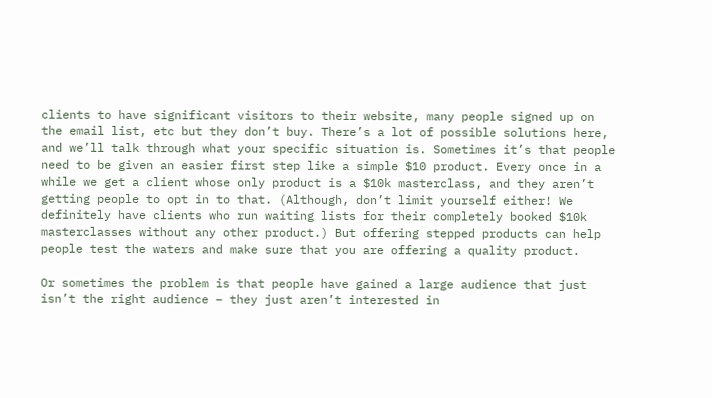clients to have significant visitors to their website, many people signed up on the email list, etc but they don’t buy. There’s a lot of possible solutions here, and we’ll talk through what your specific situation is. Sometimes it’s that people need to be given an easier first step like a simple $10 product. Every once in a while we get a client whose only product is a $10k masterclass, and they aren’t getting people to opt in to that. (Although, don’t limit yourself either! We definitely have clients who run waiting lists for their completely booked $10k masterclasses without any other product.) But offering stepped products can help people test the waters and make sure that you are offering a quality product.

Or sometimes the problem is that people have gained a large audience that just isn’t the right audience – they just aren’t interested in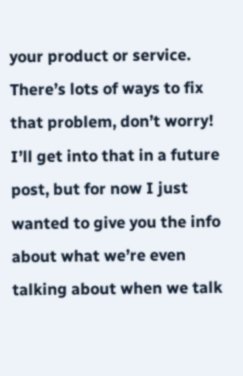your product or service. There’s lots of ways to fix that problem, don’t worry! I’ll get into that in a future post, but for now I just wanted to give you the info about what we’re even talking about when we talk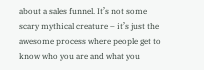about a sales funnel. It’s not some scary mythical creature – it’s just the awesome process where people get to know who you are and what you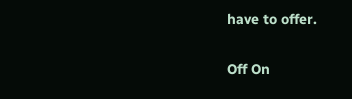have to offer.

Off On